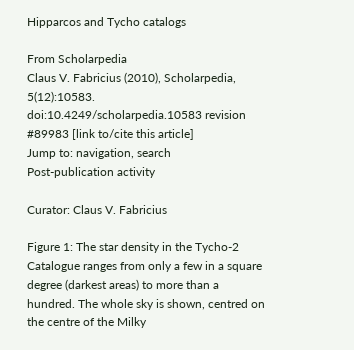Hipparcos and Tycho catalogs

From Scholarpedia
Claus V. Fabricius (2010), Scholarpedia, 5(12):10583. doi:10.4249/scholarpedia.10583 revision #89983 [link to/cite this article]
Jump to: navigation, search
Post-publication activity

Curator: Claus V. Fabricius

Figure 1: The star density in the Tycho-2 Catalogue ranges from only a few in a square degree (darkest areas) to more than a hundred. The whole sky is shown, centred on the centre of the Milky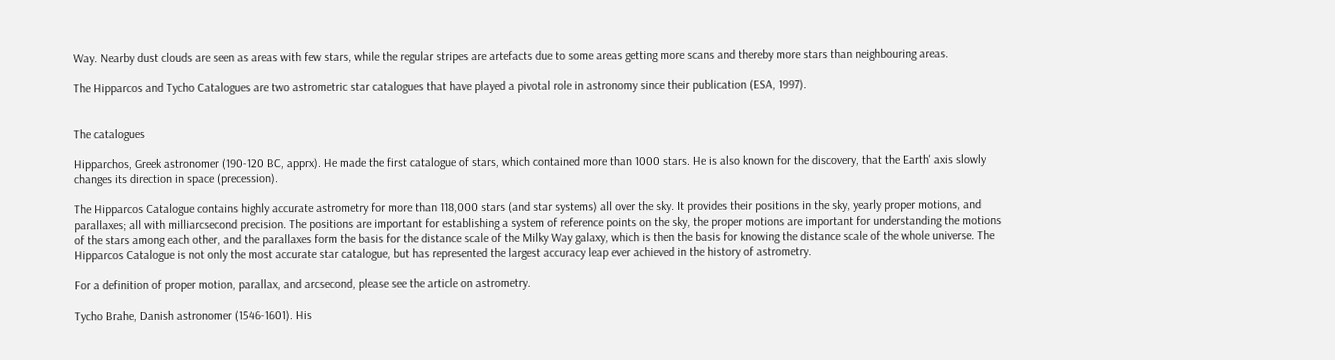Way. Nearby dust clouds are seen as areas with few stars, while the regular stripes are artefacts due to some areas getting more scans and thereby more stars than neighbouring areas.

The Hipparcos and Tycho Catalogues are two astrometric star catalogues that have played a pivotal role in astronomy since their publication (ESA, 1997).


The catalogues

Hipparchos, Greek astronomer (190-120 BC, apprx). He made the first catalogue of stars, which contained more than 1000 stars. He is also known for the discovery, that the Earth' axis slowly changes its direction in space (precession).

The Hipparcos Catalogue contains highly accurate astrometry for more than 118,000 stars (and star systems) all over the sky. It provides their positions in the sky, yearly proper motions, and parallaxes; all with milliarcsecond precision. The positions are important for establishing a system of reference points on the sky, the proper motions are important for understanding the motions of the stars among each other, and the parallaxes form the basis for the distance scale of the Milky Way galaxy, which is then the basis for knowing the distance scale of the whole universe. The Hipparcos Catalogue is not only the most accurate star catalogue, but has represented the largest accuracy leap ever achieved in the history of astrometry.

For a definition of proper motion, parallax, and arcsecond, please see the article on astrometry.

Tycho Brahe, Danish astronomer (1546-1601). His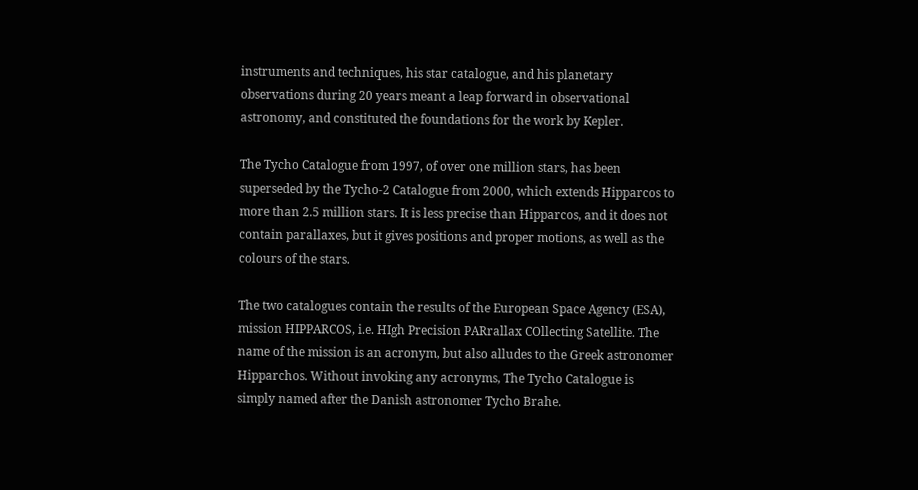instruments and techniques, his star catalogue, and his planetary observations during 20 years meant a leap forward in observational astronomy, and constituted the foundations for the work by Kepler.

The Tycho Catalogue from 1997, of over one million stars, has been superseded by the Tycho-2 Catalogue from 2000, which extends Hipparcos to more than 2.5 million stars. It is less precise than Hipparcos, and it does not contain parallaxes, but it gives positions and proper motions, as well as the colours of the stars.

The two catalogues contain the results of the European Space Agency (ESA), mission HIPPARCOS, i.e. HIgh Precision PARrallax COllecting Satellite. The name of the mission is an acronym, but also alludes to the Greek astronomer Hipparchos. Without invoking any acronyms, The Tycho Catalogue is simply named after the Danish astronomer Tycho Brahe.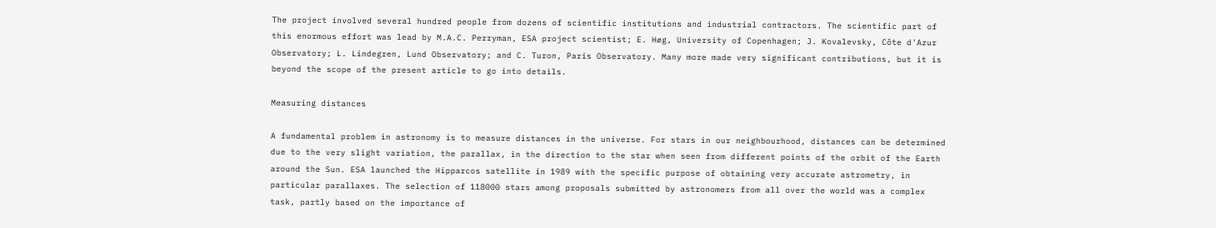The project involved several hundred people from dozens of scientific institutions and industrial contractors. The scientific part of this enormous effort was lead by M.A.C. Perryman, ESA project scientist; E. Høg, University of Copenhagen; J. Kovalevsky, Côte d'Azur Observatory; L. Lindegren, Lund Observatory; and C. Turon, Paris Observatory. Many more made very significant contributions, but it is beyond the scope of the present article to go into details.

Measuring distances

A fundamental problem in astronomy is to measure distances in the universe. For stars in our neighbourhood, distances can be determined due to the very slight variation, the parallax, in the direction to the star when seen from different points of the orbit of the Earth around the Sun. ESA launched the Hipparcos satellite in 1989 with the specific purpose of obtaining very accurate astrometry, in particular parallaxes. The selection of 118000 stars among proposals submitted by astronomers from all over the world was a complex task, partly based on the importance of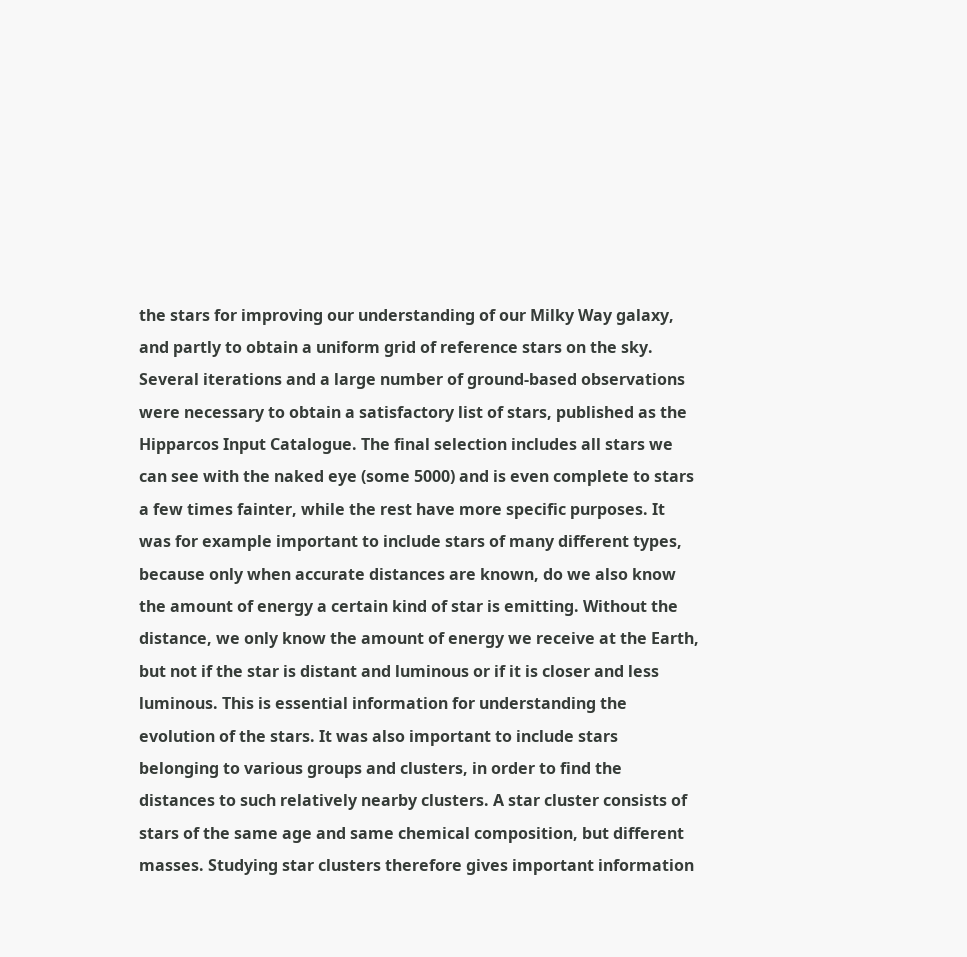the stars for improving our understanding of our Milky Way galaxy, and partly to obtain a uniform grid of reference stars on the sky. Several iterations and a large number of ground-based observations were necessary to obtain a satisfactory list of stars, published as the Hipparcos Input Catalogue. The final selection includes all stars we can see with the naked eye (some 5000) and is even complete to stars a few times fainter, while the rest have more specific purposes. It was for example important to include stars of many different types, because only when accurate distances are known, do we also know the amount of energy a certain kind of star is emitting. Without the distance, we only know the amount of energy we receive at the Earth, but not if the star is distant and luminous or if it is closer and less luminous. This is essential information for understanding the evolution of the stars. It was also important to include stars belonging to various groups and clusters, in order to find the distances to such relatively nearby clusters. A star cluster consists of stars of the same age and same chemical composition, but different masses. Studying star clusters therefore gives important information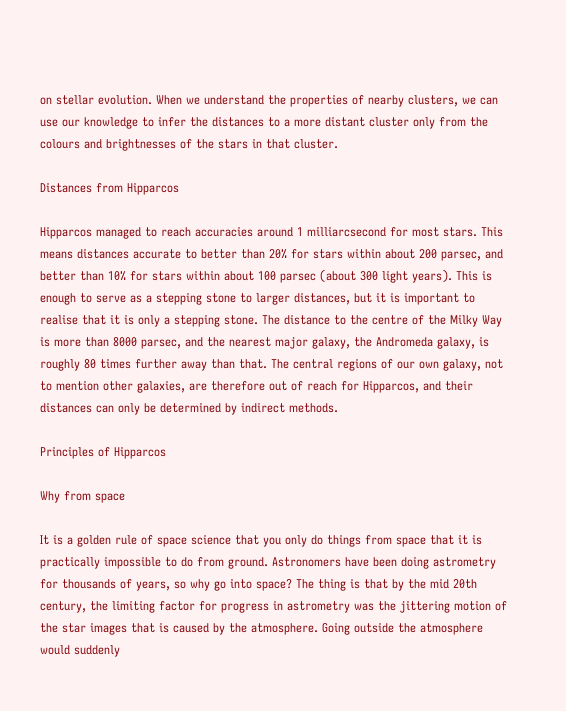on stellar evolution. When we understand the properties of nearby clusters, we can use our knowledge to infer the distances to a more distant cluster only from the colours and brightnesses of the stars in that cluster.

Distances from Hipparcos

Hipparcos managed to reach accuracies around 1 milliarcsecond for most stars. This means distances accurate to better than 20% for stars within about 200 parsec, and better than 10% for stars within about 100 parsec (about 300 light years). This is enough to serve as a stepping stone to larger distances, but it is important to realise that it is only a stepping stone. The distance to the centre of the Milky Way is more than 8000 parsec, and the nearest major galaxy, the Andromeda galaxy, is roughly 80 times further away than that. The central regions of our own galaxy, not to mention other galaxies, are therefore out of reach for Hipparcos, and their distances can only be determined by indirect methods.

Principles of Hipparcos

Why from space

It is a golden rule of space science that you only do things from space that it is practically impossible to do from ground. Astronomers have been doing astrometry for thousands of years, so why go into space? The thing is that by the mid 20th century, the limiting factor for progress in astrometry was the jittering motion of the star images that is caused by the atmosphere. Going outside the atmosphere would suddenly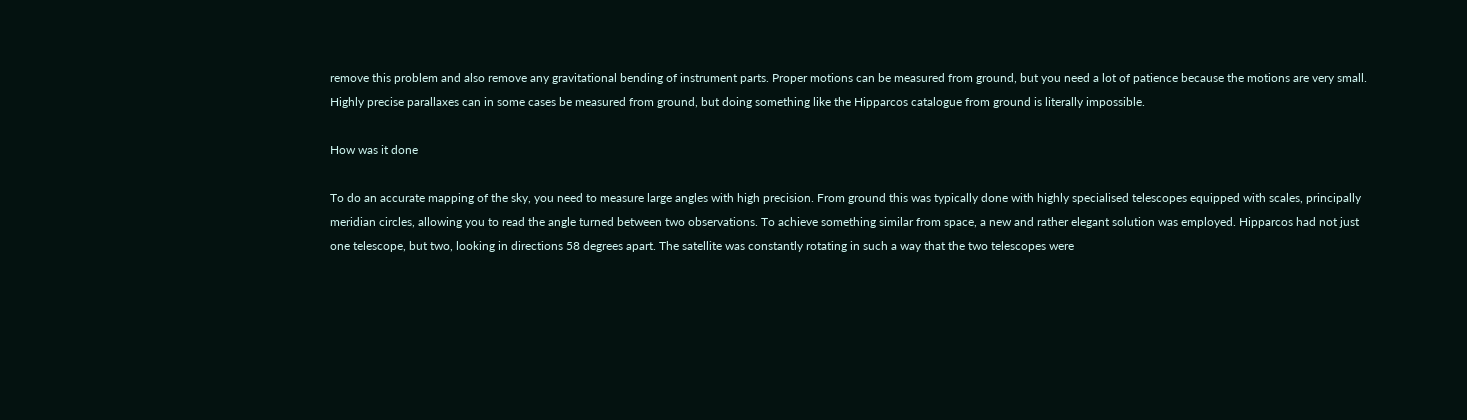remove this problem and also remove any gravitational bending of instrument parts. Proper motions can be measured from ground, but you need a lot of patience because the motions are very small. Highly precise parallaxes can in some cases be measured from ground, but doing something like the Hipparcos catalogue from ground is literally impossible.

How was it done

To do an accurate mapping of the sky, you need to measure large angles with high precision. From ground this was typically done with highly specialised telescopes equipped with scales, principally meridian circles, allowing you to read the angle turned between two observations. To achieve something similar from space, a new and rather elegant solution was employed. Hipparcos had not just one telescope, but two, looking in directions 58 degrees apart. The satellite was constantly rotating in such a way that the two telescopes were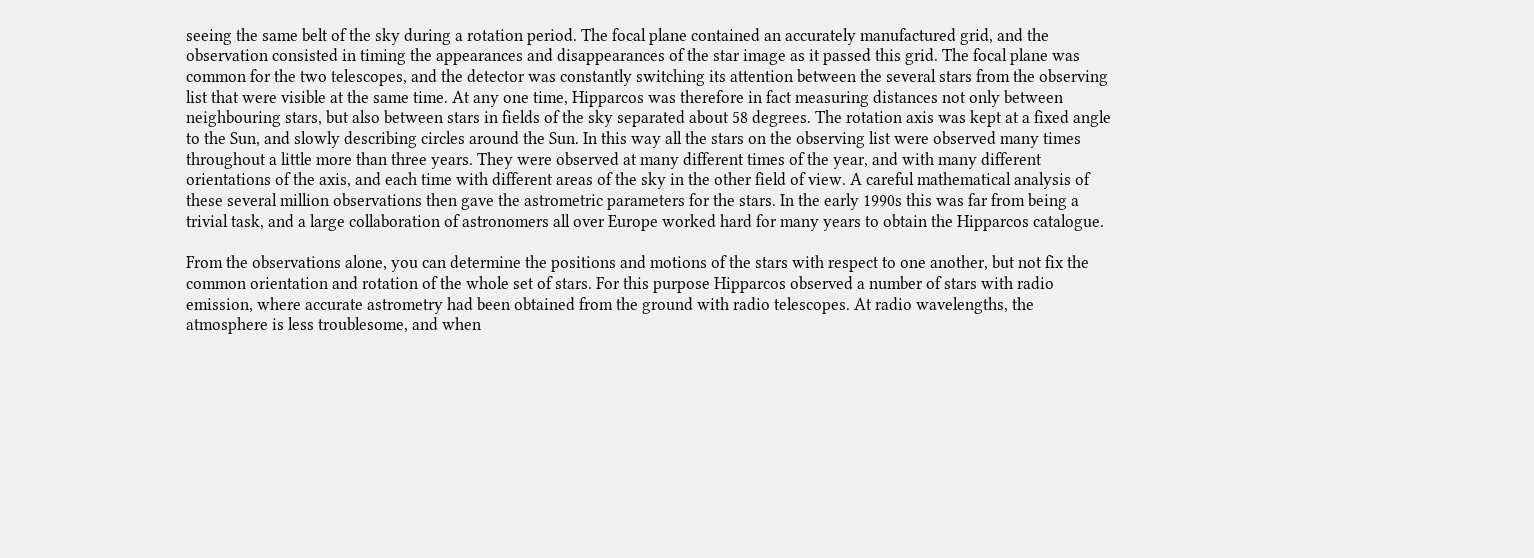seeing the same belt of the sky during a rotation period. The focal plane contained an accurately manufactured grid, and the observation consisted in timing the appearances and disappearances of the star image as it passed this grid. The focal plane was common for the two telescopes, and the detector was constantly switching its attention between the several stars from the observing list that were visible at the same time. At any one time, Hipparcos was therefore in fact measuring distances not only between neighbouring stars, but also between stars in fields of the sky separated about 58 degrees. The rotation axis was kept at a fixed angle to the Sun, and slowly describing circles around the Sun. In this way all the stars on the observing list were observed many times throughout a little more than three years. They were observed at many different times of the year, and with many different orientations of the axis, and each time with different areas of the sky in the other field of view. A careful mathematical analysis of these several million observations then gave the astrometric parameters for the stars. In the early 1990s this was far from being a trivial task, and a large collaboration of astronomers all over Europe worked hard for many years to obtain the Hipparcos catalogue.

From the observations alone, you can determine the positions and motions of the stars with respect to one another, but not fix the common orientation and rotation of the whole set of stars. For this purpose Hipparcos observed a number of stars with radio emission, where accurate astrometry had been obtained from the ground with radio telescopes. At radio wavelengths, the atmosphere is less troublesome, and when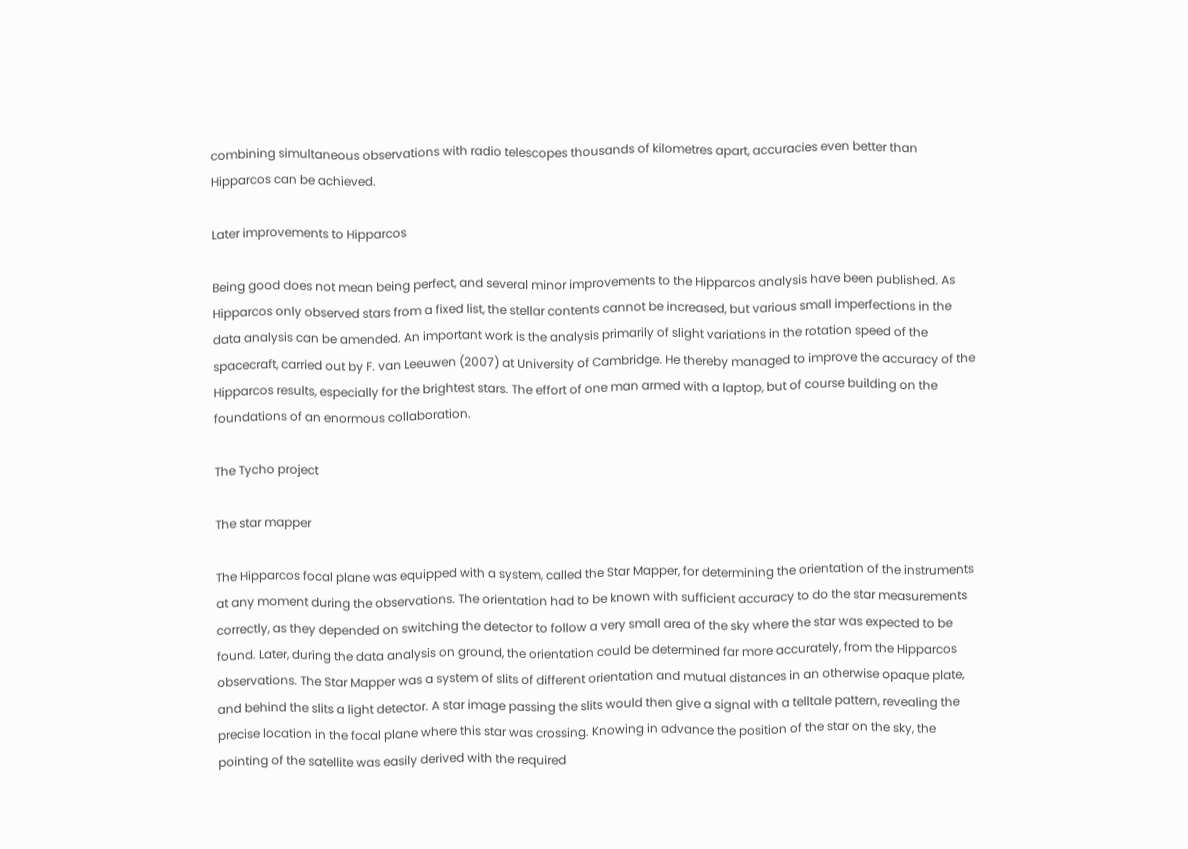combining simultaneous observations with radio telescopes thousands of kilometres apart, accuracies even better than Hipparcos can be achieved.

Later improvements to Hipparcos

Being good does not mean being perfect, and several minor improvements to the Hipparcos analysis have been published. As Hipparcos only observed stars from a fixed list, the stellar contents cannot be increased, but various small imperfections in the data analysis can be amended. An important work is the analysis primarily of slight variations in the rotation speed of the spacecraft, carried out by F. van Leeuwen (2007) at University of Cambridge. He thereby managed to improve the accuracy of the Hipparcos results, especially for the brightest stars. The effort of one man armed with a laptop, but of course building on the foundations of an enormous collaboration.

The Tycho project

The star mapper

The Hipparcos focal plane was equipped with a system, called the Star Mapper, for determining the orientation of the instruments at any moment during the observations. The orientation had to be known with sufficient accuracy to do the star measurements correctly, as they depended on switching the detector to follow a very small area of the sky where the star was expected to be found. Later, during the data analysis on ground, the orientation could be determined far more accurately, from the Hipparcos observations. The Star Mapper was a system of slits of different orientation and mutual distances in an otherwise opaque plate, and behind the slits a light detector. A star image passing the slits would then give a signal with a telltale pattern, revealing the precise location in the focal plane where this star was crossing. Knowing in advance the position of the star on the sky, the pointing of the satellite was easily derived with the required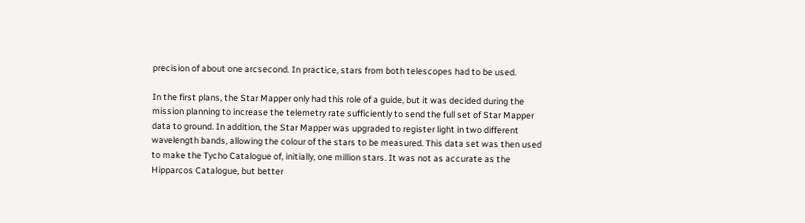precision of about one arcsecond. In practice, stars from both telescopes had to be used.

In the first plans, the Star Mapper only had this role of a guide, but it was decided during the mission planning to increase the telemetry rate sufficiently to send the full set of Star Mapper data to ground. In addition, the Star Mapper was upgraded to register light in two different wavelength bands, allowing the colour of the stars to be measured. This data set was then used to make the Tycho Catalogue of, initially, one million stars. It was not as accurate as the Hipparcos Catalogue, but better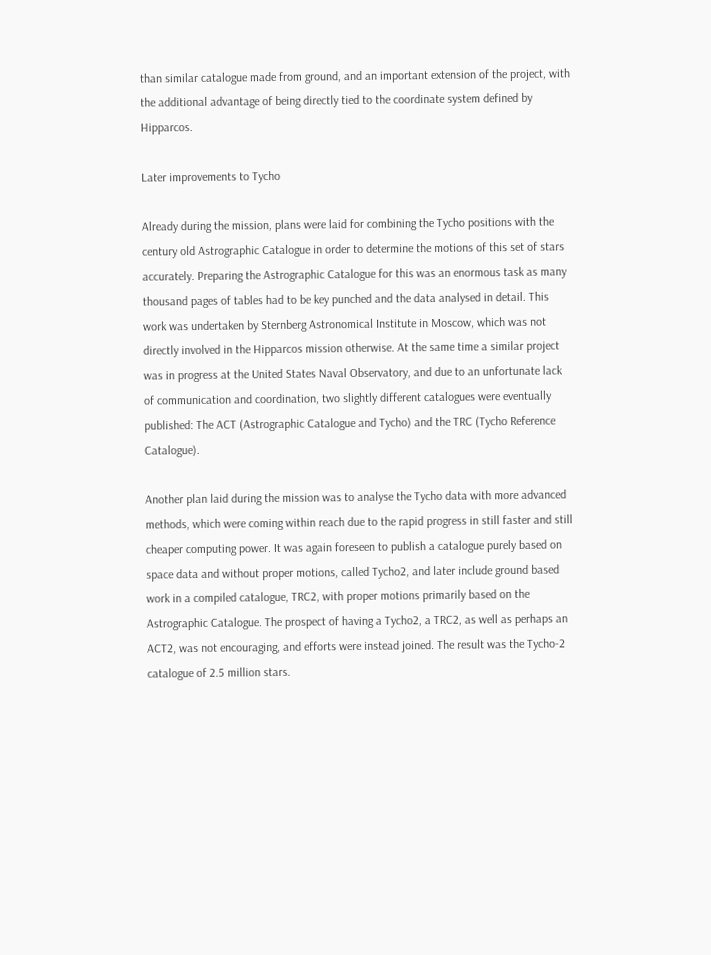than similar catalogue made from ground, and an important extension of the project, with the additional advantage of being directly tied to the coordinate system defined by Hipparcos.

Later improvements to Tycho

Already during the mission, plans were laid for combining the Tycho positions with the century old Astrographic Catalogue in order to determine the motions of this set of stars accurately. Preparing the Astrographic Catalogue for this was an enormous task as many thousand pages of tables had to be key punched and the data analysed in detail. This work was undertaken by Sternberg Astronomical Institute in Moscow, which was not directly involved in the Hipparcos mission otherwise. At the same time a similar project was in progress at the United States Naval Observatory, and due to an unfortunate lack of communication and coordination, two slightly different catalogues were eventually published: The ACT (Astrographic Catalogue and Tycho) and the TRC (Tycho Reference Catalogue).

Another plan laid during the mission was to analyse the Tycho data with more advanced methods, which were coming within reach due to the rapid progress in still faster and still cheaper computing power. It was again foreseen to publish a catalogue purely based on space data and without proper motions, called Tycho2, and later include ground based work in a compiled catalogue, TRC2, with proper motions primarily based on the Astrographic Catalogue. The prospect of having a Tycho2, a TRC2, as well as perhaps an ACT2, was not encouraging, and efforts were instead joined. The result was the Tycho-2 catalogue of 2.5 million stars.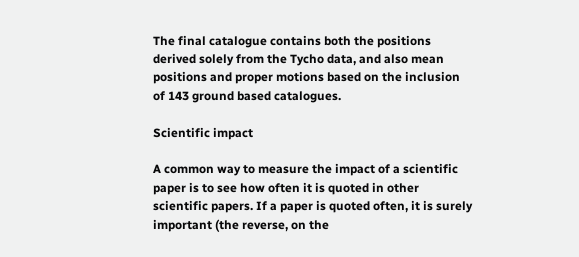The final catalogue contains both the positions derived solely from the Tycho data, and also mean positions and proper motions based on the inclusion of 143 ground based catalogues.

Scientific impact

A common way to measure the impact of a scientific paper is to see how often it is quoted in other scientific papers. If a paper is quoted often, it is surely important (the reverse, on the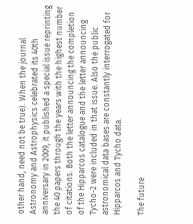other hand, need not be true). When the journal Astronomy and Astrophysics celebrated its 40th anniversary in 2009, it published a special issue reprinting the 40 papers through the years with the highest number of citations. Both the letter announcing the completion of the Hipparcos catalogue and the letter announcing Tycho-2 were included in that issue. Also the public astronomical data bases are constantly interrogated for Hipparcos and Tycho data.

The future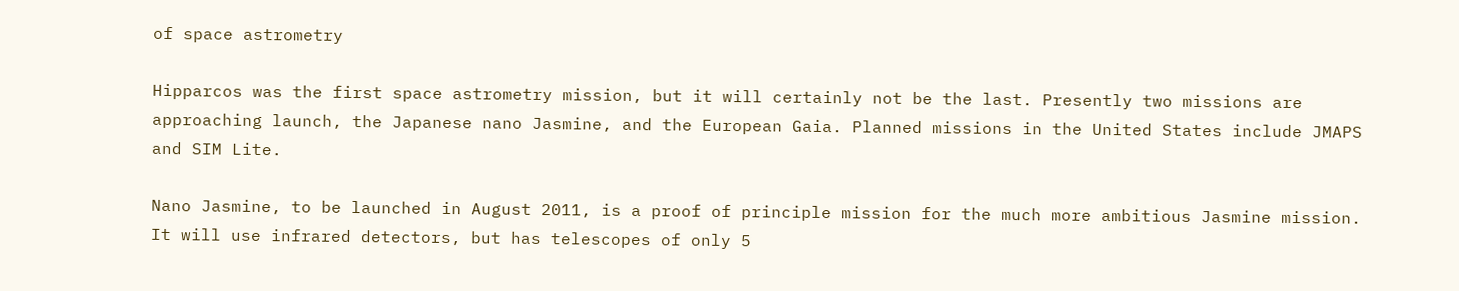of space astrometry

Hipparcos was the first space astrometry mission, but it will certainly not be the last. Presently two missions are approaching launch, the Japanese nano Jasmine, and the European Gaia. Planned missions in the United States include JMAPS and SIM Lite.

Nano Jasmine, to be launched in August 2011, is a proof of principle mission for the much more ambitious Jasmine mission. It will use infrared detectors, but has telescopes of only 5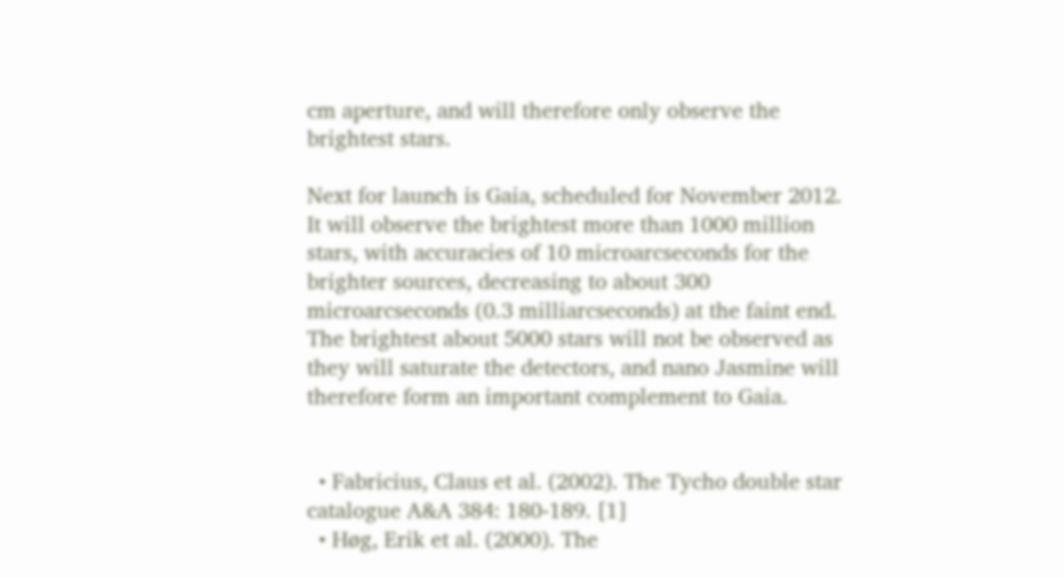cm aperture, and will therefore only observe the brightest stars.

Next for launch is Gaia, scheduled for November 2012. It will observe the brightest more than 1000 million stars, with accuracies of 10 microarcseconds for the brighter sources, decreasing to about 300 microarcseconds (0.3 milliarcseconds) at the faint end. The brightest about 5000 stars will not be observed as they will saturate the detectors, and nano Jasmine will therefore form an important complement to Gaia.


  • Fabricius, Claus et al. (2002). The Tycho double star catalogue A&A 384: 180-189. [1]
  • Høg, Erik et al. (2000). The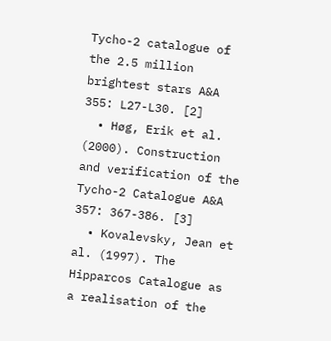Tycho-2 catalogue of the 2.5 million brightest stars A&A 355: L27-L30. [2]
  • Høg, Erik et al. (2000). Construction and verification of the Tycho-2 Catalogue A&A 357: 367-386. [3]
  • Kovalevsky, Jean et al. (1997). The Hipparcos Catalogue as a realisation of the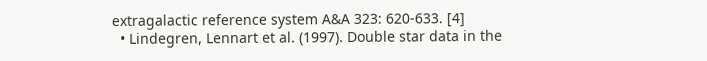extragalactic reference system A&A 323: 620-633. [4]
  • Lindegren, Lennart et al. (1997). Double star data in the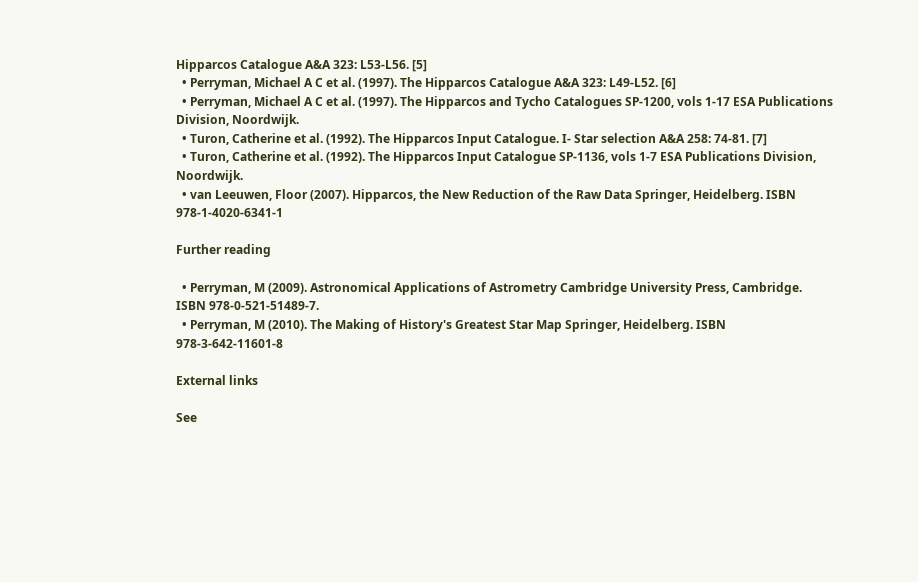Hipparcos Catalogue A&A 323: L53-L56. [5]
  • Perryman, Michael A C et al. (1997). The Hipparcos Catalogue A&A 323: L49-L52. [6]
  • Perryman, Michael A C et al. (1997). The Hipparcos and Tycho Catalogues SP-1200, vols 1-17 ESA Publications Division, Noordwijk.
  • Turon, Catherine et al. (1992). The Hipparcos Input Catalogue. I- Star selection A&A 258: 74-81. [7]
  • Turon, Catherine et al. (1992). The Hipparcos Input Catalogue SP-1136, vols 1-7 ESA Publications Division, Noordwijk.
  • van Leeuwen, Floor (2007). Hipparcos, the New Reduction of the Raw Data Springer, Heidelberg. ISBN 978-1-4020-6341-1

Further reading

  • Perryman, M (2009). Astronomical Applications of Astrometry Cambridge University Press, Cambridge. ISBN 978-0-521-51489-7.
  • Perryman, M (2010). The Making of History's Greatest Star Map Springer, Heidelberg. ISBN 978-3-642-11601-8

External links

See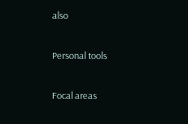also

Personal tools

Focal areas